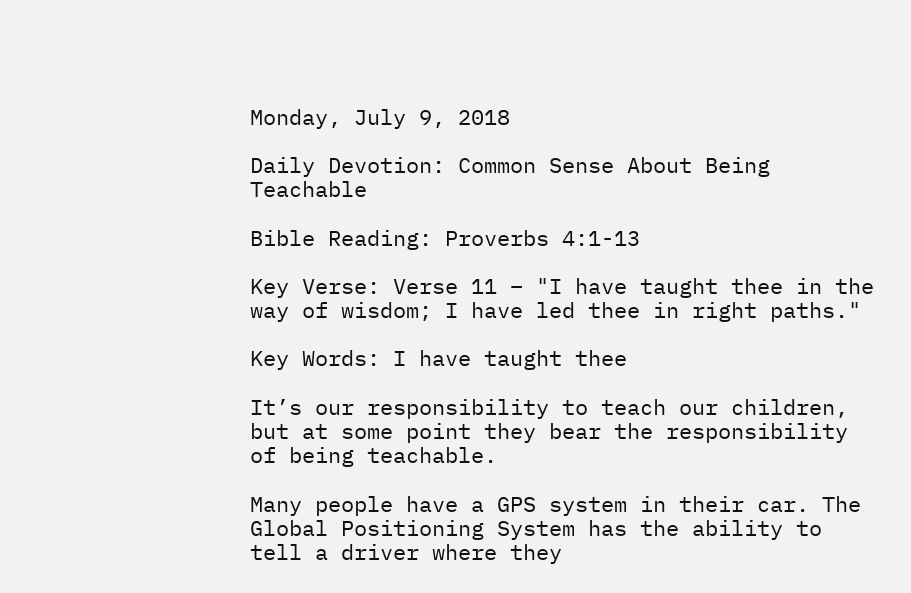Monday, July 9, 2018

Daily Devotion: Common Sense About Being Teachable

Bible Reading: Proverbs 4:1-13

Key Verse: Verse 11 – "I have taught thee in the way of wisdom; I have led thee in right paths."

Key Words: I have taught thee

It’s our responsibility to teach our children, but at some point they bear the responsibility of being teachable.

Many people have a GPS system in their car. The Global Positioning System has the ability to tell a driver where they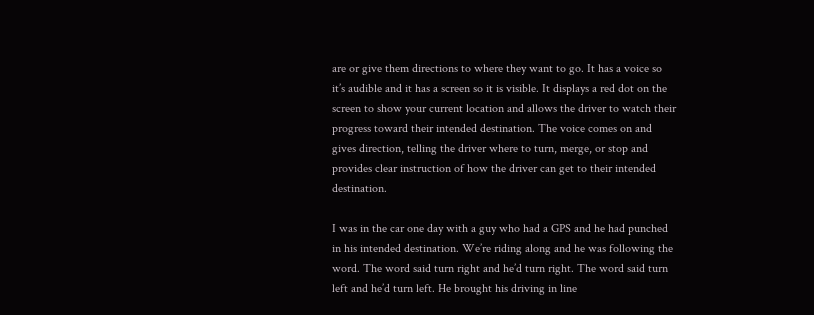are or give them directions to where they want to go. It has a voice so it’s audible and it has a screen so it is visible. It displays a red dot on the screen to show your current location and allows the driver to watch their progress toward their intended destination. The voice comes on and gives direction, telling the driver where to turn, merge, or stop and provides clear instruction of how the driver can get to their intended destination.

I was in the car one day with a guy who had a GPS and he had punched in his intended destination. We’re riding along and he was following the word. The word said turn right and he’d turn right. The word said turn left and he’d turn left. He brought his driving in line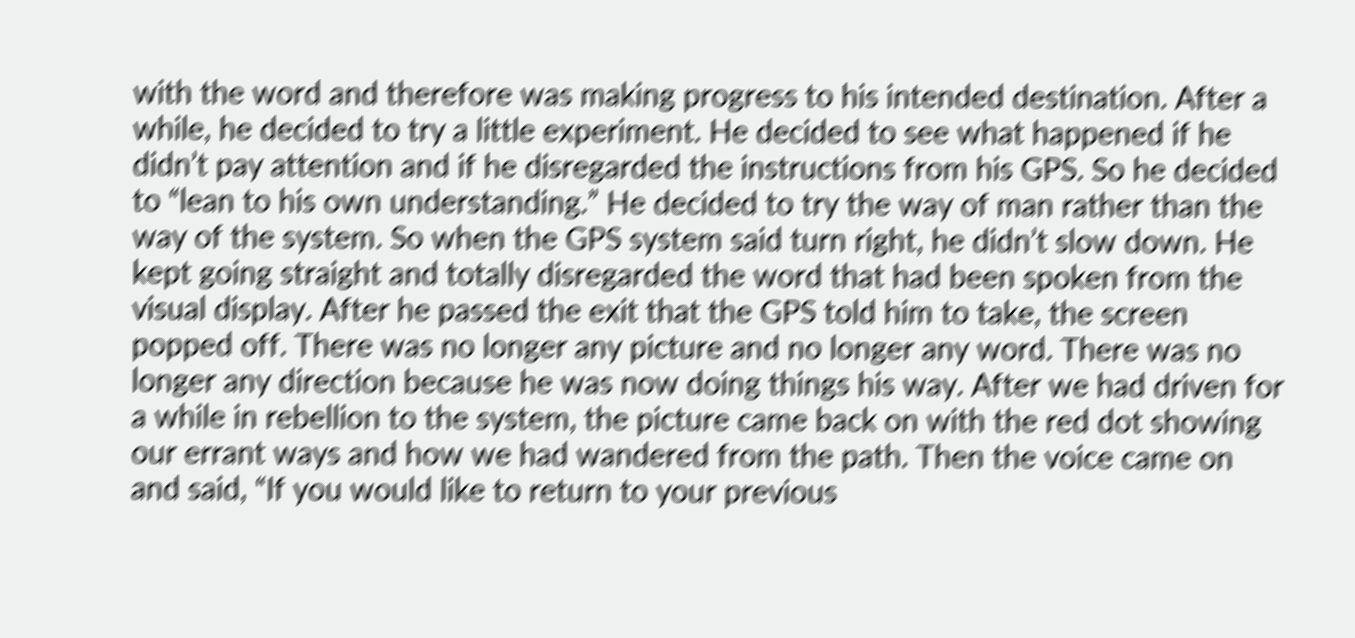with the word and therefore was making progress to his intended destination. After a while, he decided to try a little experiment. He decided to see what happened if he didn’t pay attention and if he disregarded the instructions from his GPS. So he decided to “lean to his own understanding.” He decided to try the way of man rather than the way of the system. So when the GPS system said turn right, he didn’t slow down. He kept going straight and totally disregarded the word that had been spoken from the visual display. After he passed the exit that the GPS told him to take, the screen popped off. There was no longer any picture and no longer any word. There was no longer any direction because he was now doing things his way. After we had driven for a while in rebellion to the system, the picture came back on with the red dot showing our errant ways and how we had wandered from the path. Then the voice came on and said, “If you would like to return to your previous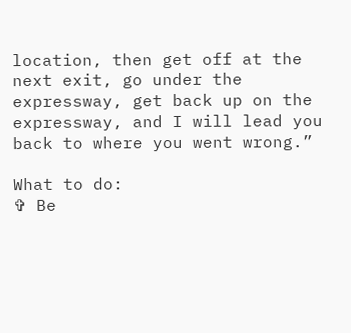location, then get off at the next exit, go under the expressway, get back up on the expressway, and I will lead you back to where you went wrong.”

What to do:
✞ Be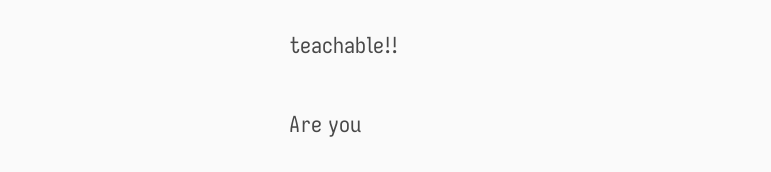teachable!!

Are you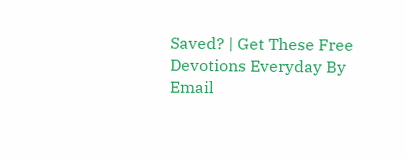Saved? | Get These Free Devotions Everyday By Email